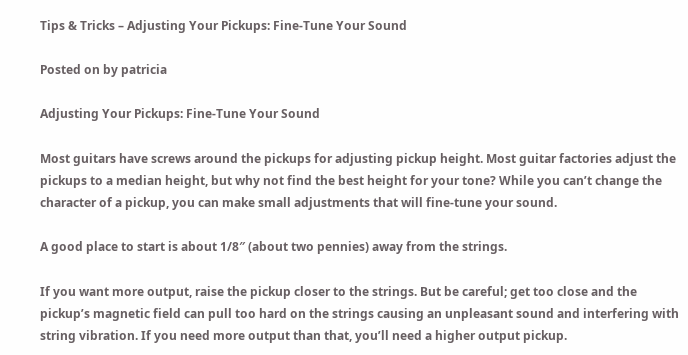Tips & Tricks – Adjusting Your Pickups: Fine-Tune Your Sound

Posted on by patricia

Adjusting Your Pickups: Fine-Tune Your Sound

Most guitars have screws around the pickups for adjusting pickup height. Most guitar factories adjust the pickups to a median height, but why not find the best height for your tone? While you can’t change the character of a pickup, you can make small adjustments that will fine-tune your sound.

A good place to start is about 1/8″ (about two pennies) away from the strings.

If you want more output, raise the pickup closer to the strings. But be careful; get too close and the pickup’s magnetic field can pull too hard on the strings causing an unpleasant sound and interfering with string vibration. If you need more output than that, you’ll need a higher output pickup.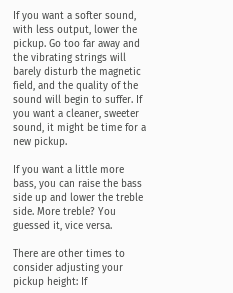If you want a softer sound, with less output, lower the pickup. Go too far away and the vibrating strings will barely disturb the magnetic field, and the quality of the sound will begin to suffer. If you want a cleaner, sweeter sound, it might be time for a new pickup.

If you want a little more bass, you can raise the bass side up and lower the treble side. More treble? You guessed it, vice versa.

There are other times to consider adjusting your pickup height: If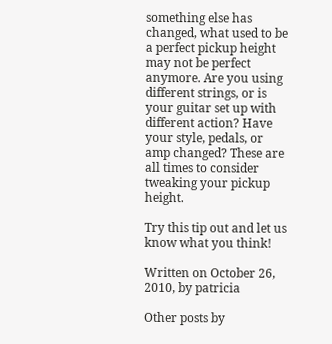something else has changed, what used to be a perfect pickup height may not be perfect anymore. Are you using different strings, or is your guitar set up with different action? Have your style, pedals, or amp changed? These are all times to consider tweaking your pickup height.

Try this tip out and let us know what you think!

Written on October 26, 2010, by patricia

Other posts by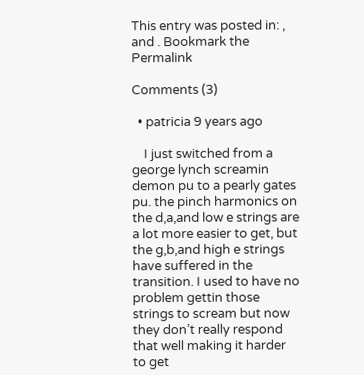This entry was posted in: , and . Bookmark the Permalink

Comments (3)

  • patricia 9 years ago

    I just switched from a george lynch screamin demon pu to a pearly gates pu. the pinch harmonics on the d,a,and low e strings are a lot more easier to get, but the g,b,and high e strings have suffered in the transition. I used to have no problem gettin those strings to scream but now they don’t really respond that well making it harder to get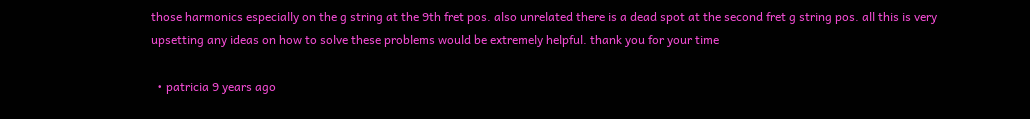those harmonics especially on the g string at the 9th fret pos. also unrelated there is a dead spot at the second fret g string pos. all this is very upsetting any ideas on how to solve these problems would be extremely helpful. thank you for your time

  • patricia 9 years ago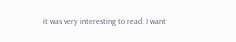it was very interesting to read. I want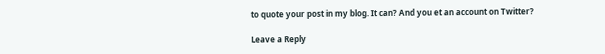to quote your post in my blog. It can? And you et an account on Twitter?

Leave a Reply